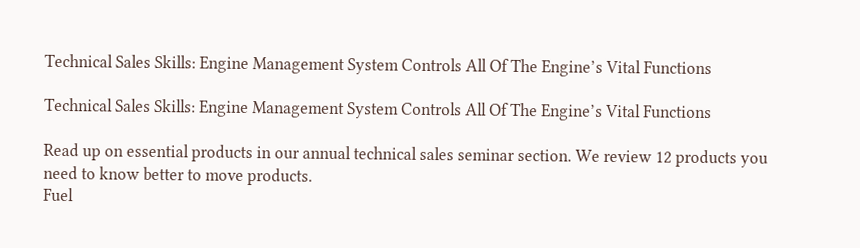Technical Sales Skills: Engine Management System Controls All Of The Engine’s Vital Functions

Technical Sales Skills: Engine Management System Controls All Of The Engine’s Vital Functions

Read up on essential products in our annual technical sales seminar section. We review 12 products you need to know better to move products.
Fuel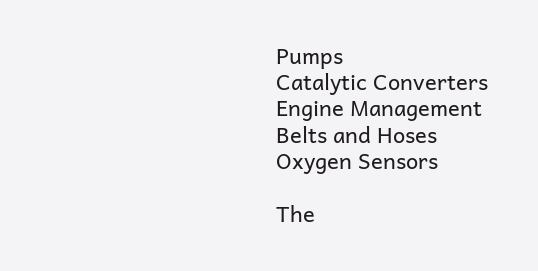Pumps
Catalytic Converters
Engine Management
Belts and Hoses
Oxygen Sensors

The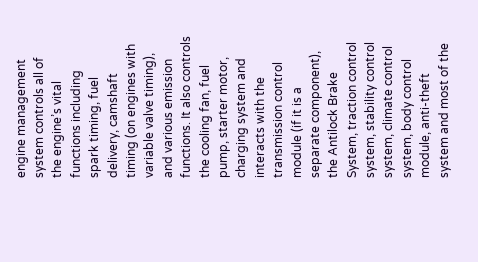engine management system controls all of the engine’s vital functions including spark timing, fuel delivery, camshaft timing (on engines with variable valve timing), and various emission functions. It also controls the cooling fan, fuel pump, starter motor, charging system and interacts with the transmission control module (if it is a separate component), the Antilock Brake System, traction control system, stability control system, climate control system, body control module, anti-theft system and most of the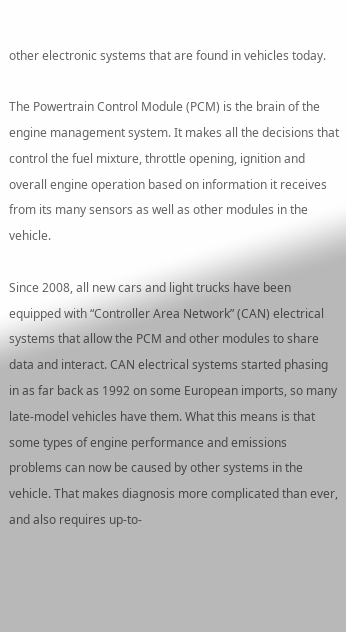other electronic systems that are found in vehicles today.

The Powertrain Control Module (PCM) is the brain of the engine management system. It makes all the decisions that control the fuel mixture, throttle opening, ignition and overall engine operation based on information it receives from its many sensors as well as other modules in the vehicle.

Since 2008, all new cars and light trucks have been equipped with “Controller Area Network” (CAN) electrical systems that allow the PCM and other modules to share data and interact. CAN electrical systems started phasing in as far back as 1992 on some European imports, so many late-model vehicles have them. What this means is that some types of engine performance and emissions problems can now be caused by other systems in the vehicle. That makes diagnosis more complicated than ever, and also requires up-to-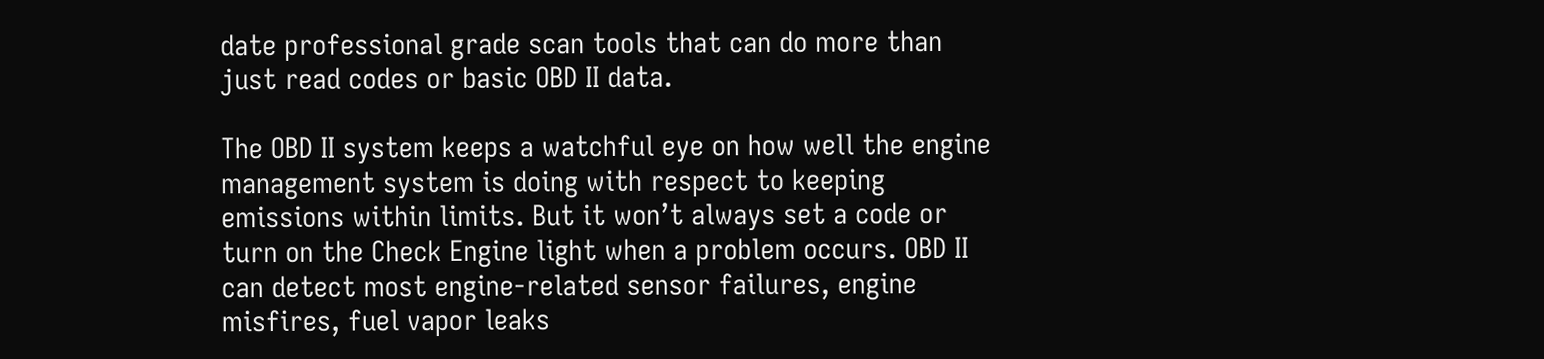date professional grade scan tools that can do more than just read codes or basic OBD II data.

The OBD II system keeps a watchful eye on how well the engine management system is doing with respect to keeping emissions within limits. But it won’t always set a code or turn on the Check Engine light when a problem occurs. OBD II can detect most engine-related sensor failures, engine misfires, fuel vapor leaks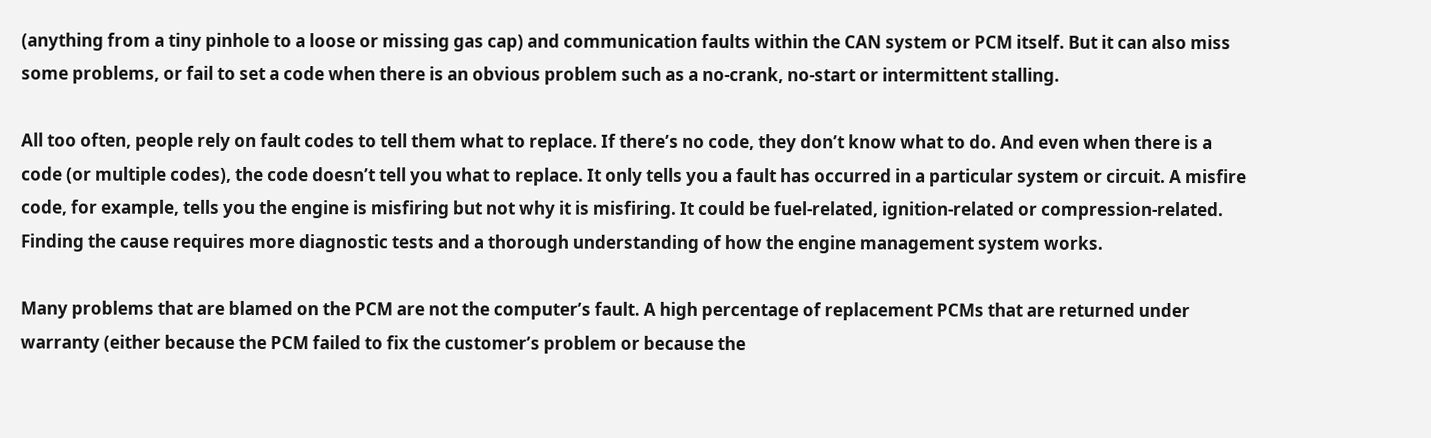(anything from a tiny pinhole to a loose or missing gas cap) and communication faults within the CAN system or PCM itself. But it can also miss some problems, or fail to set a code when there is an obvious problem such as a no-crank, no-start or intermittent stalling.

All too often, people rely on fault codes to tell them what to replace. If there’s no code, they don’t know what to do. And even when there is a code (or multiple codes), the code doesn’t tell you what to replace. It only tells you a fault has occurred in a particular system or circuit. A misfire code, for example, tells you the engine is misfiring but not why it is misfiring. It could be fuel-related, ignition-related or compression-related. Finding the cause requires more diagnostic tests and a thorough understanding of how the engine management system works.

Many problems that are blamed on the PCM are not the computer’s fault. A high percentage of replacement PCMs that are returned under warranty (either because the PCM failed to fix the customer’s problem or because the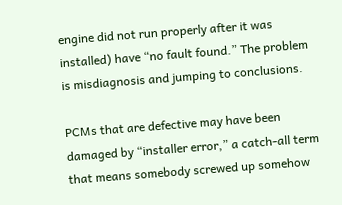engine did not run properly after it was installed) have “no fault found.” The problem is misdiagnosis and jumping to conclusions.

PCMs that are defective may have been damaged by “installer error,” a catch-all term that means somebody screwed up somehow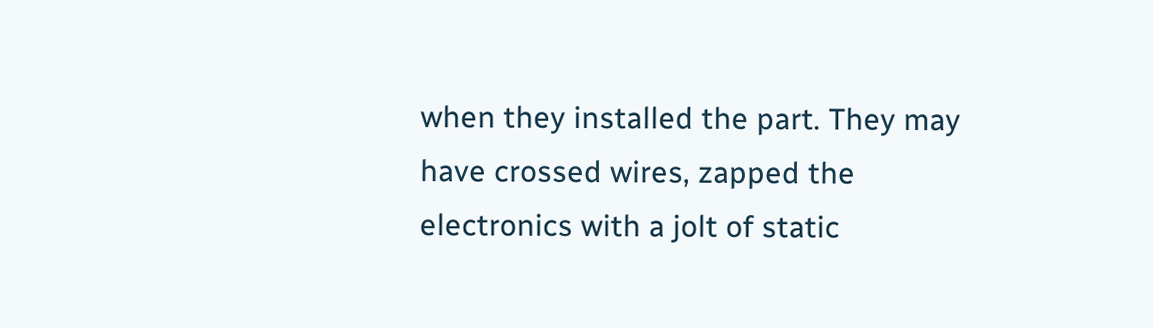when they installed the part. They may have crossed wires, zapped the electronics with a jolt of static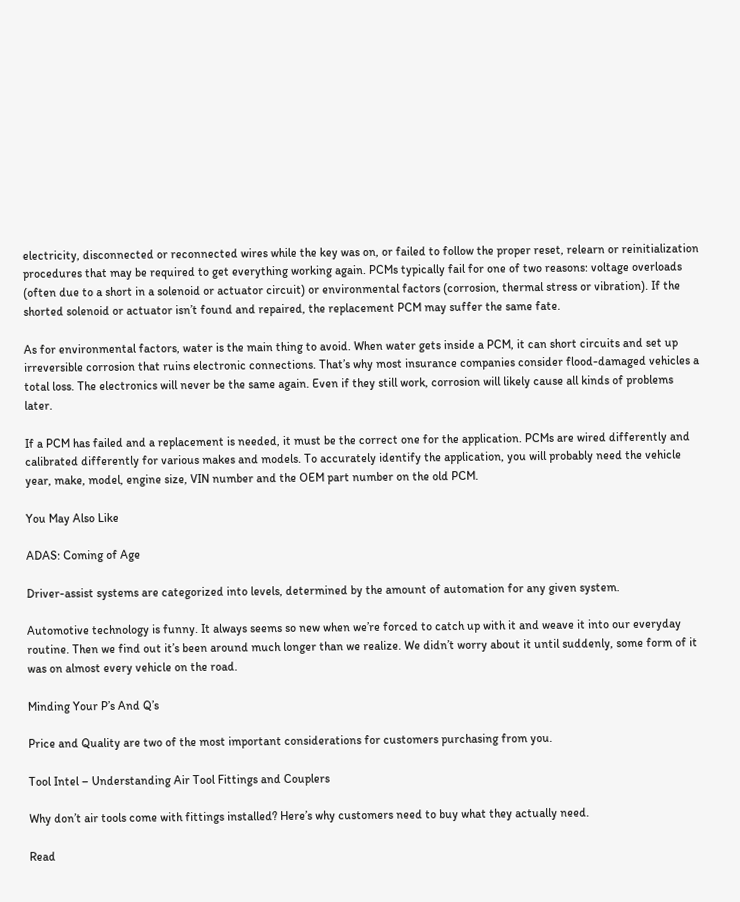electricity, disconnected or reconnected wires while the key was on, or failed to follow the proper reset, relearn or reinitialization procedures that may be required to get everything working again. PCMs typically fail for one of two reasons: voltage overloads (often due to a short in a solenoid or actuator circuit) or environmental factors (corrosion, thermal stress or vibration). If the shorted solenoid or actuator isn’t found and repaired, the replacement PCM may suffer the same fate.

As for environmental factors, water is the main thing to avoid. When water gets inside a PCM, it can short circuits and set up irreversible corrosion that ruins electronic connections. That’s why most insurance companies consider flood-damaged vehicles a total loss. The electronics will never be the same again. Even if they still work, corrosion will likely cause all kinds of problems later.

If a PCM has failed and a replacement is needed, it must be the correct one for the application. PCMs are wired differently and calibrated differently for various makes and models. To accurately identify the application, you will probably need the vehicle year, make, model, engine size, VIN number and the OEM part number on the old PCM.

You May Also Like

ADAS: Coming of Age

Driver-assist systems are categorized into levels, determined by the amount of automation for any given system.

Automotive technology is funny. It always seems so new when we’re forced to catch up with it and weave it into our everyday routine. Then we find out it’s been around much longer than we realize. We didn’t worry about it until suddenly, some form of it was on almost every vehicle on the road.

Minding Your P’s And Q’s

Price and Quality are two of the most important considerations for customers purchasing from you.

Tool Intel – Understanding Air Tool Fittings and Couplers

Why don’t air tools come with fittings installed? Here’s why customers need to buy what they actually need.

Read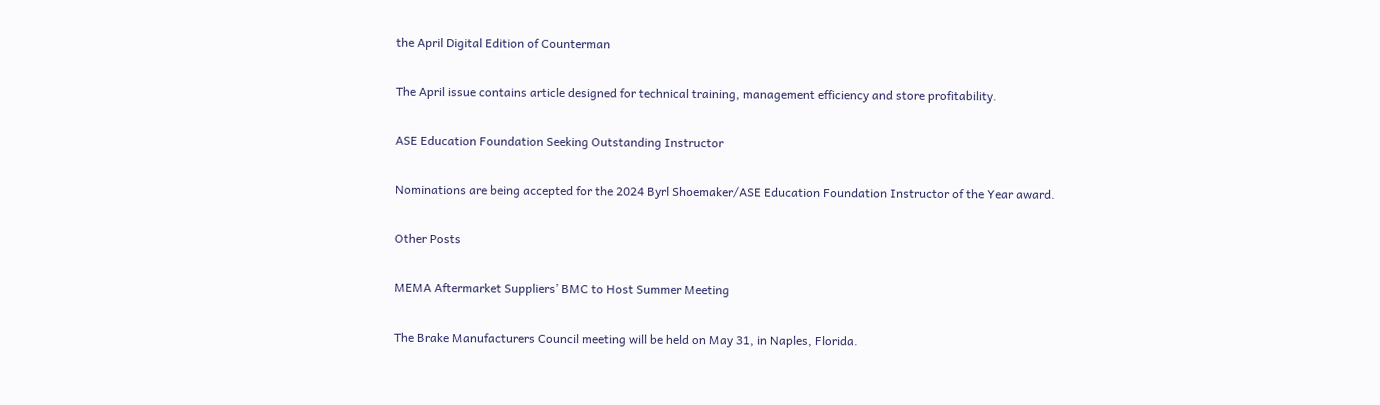the April Digital Edition of Counterman

The April issue contains article designed for technical training, management efficiency and store profitability.

ASE Education Foundation Seeking Outstanding Instructor

Nominations are being accepted for the 2024 Byrl Shoemaker/ASE Education Foundation Instructor of the Year award.

Other Posts

MEMA Aftermarket Suppliers’ BMC to Host Summer Meeting

The Brake Manufacturers Council meeting will be held on May 31, in Naples, Florida.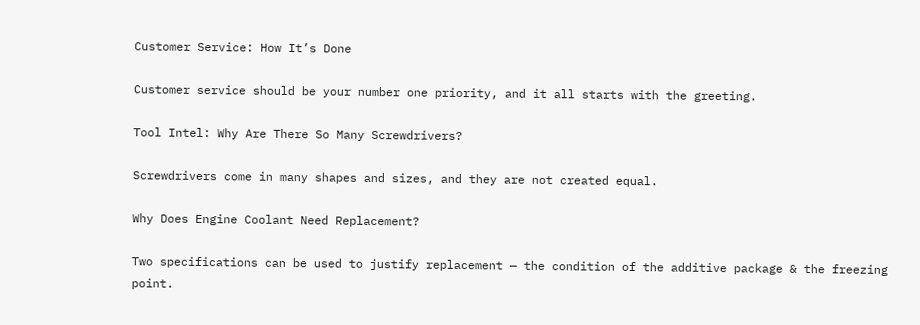Customer Service: How It’s Done

Customer service should be your number one priority, and it all starts with the greeting.

Tool Intel: Why Are There So Many Screwdrivers?

Screwdrivers come in many shapes and sizes, and they are not created equal.

Why Does Engine Coolant Need Replacement?

Two specifications can be used to justify replacement — the condition of the additive package & the freezing point.